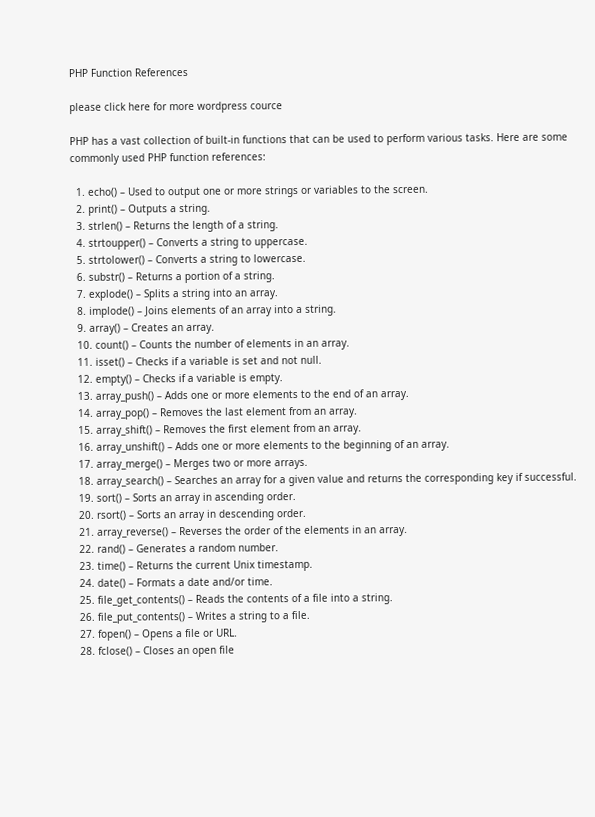PHP Function References

please click here for more wordpress cource

PHP has a vast collection of built-in functions that can be used to perform various tasks. Here are some commonly used PHP function references:

  1. echo() – Used to output one or more strings or variables to the screen.
  2. print() – Outputs a string.
  3. strlen() – Returns the length of a string.
  4. strtoupper() – Converts a string to uppercase.
  5. strtolower() – Converts a string to lowercase.
  6. substr() – Returns a portion of a string.
  7. explode() – Splits a string into an array.
  8. implode() – Joins elements of an array into a string.
  9. array() – Creates an array.
  10. count() – Counts the number of elements in an array.
  11. isset() – Checks if a variable is set and not null.
  12. empty() – Checks if a variable is empty.
  13. array_push() – Adds one or more elements to the end of an array.
  14. array_pop() – Removes the last element from an array.
  15. array_shift() – Removes the first element from an array.
  16. array_unshift() – Adds one or more elements to the beginning of an array.
  17. array_merge() – Merges two or more arrays.
  18. array_search() – Searches an array for a given value and returns the corresponding key if successful.
  19. sort() – Sorts an array in ascending order.
  20. rsort() – Sorts an array in descending order.
  21. array_reverse() – Reverses the order of the elements in an array.
  22. rand() – Generates a random number.
  23. time() – Returns the current Unix timestamp.
  24. date() – Formats a date and/or time.
  25. file_get_contents() – Reads the contents of a file into a string.
  26. file_put_contents() – Writes a string to a file.
  27. fopen() – Opens a file or URL.
  28. fclose() – Closes an open file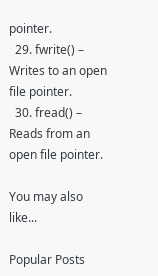pointer.
  29. fwrite() – Writes to an open file pointer.
  30. fread() – Reads from an open file pointer.

You may also like...

Popular Posts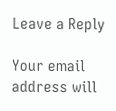Leave a Reply

Your email address will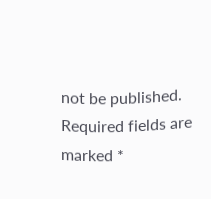not be published. Required fields are marked *